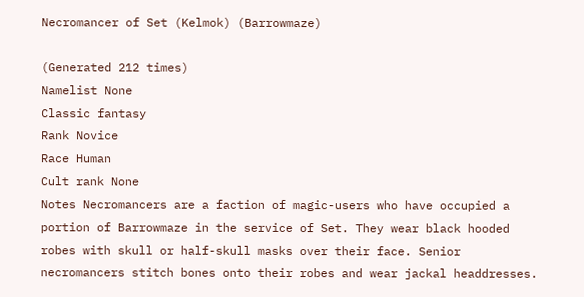Necromancer of Set (Kelmok) (Barrowmaze)

(Generated 212 times)
Namelist None
Classic fantasy
Rank Novice
Race Human
Cult rank None
Notes Necromancers are a faction of magic-users who have occupied a portion of Barrowmaze in the service of Set. They wear black hooded robes with skull or half-skull masks over their face. Senior necromancers stitch bones onto their robes and wear jackal headdresses.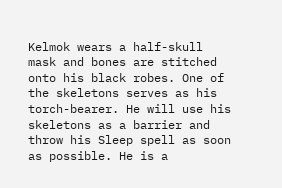Kelmok wears a half-skull mask and bones are stitched onto his black robes. One of the skeletons serves as his torch-bearer. He will use his skeletons as a barrier and throw his Sleep spell as soon as possible. He is a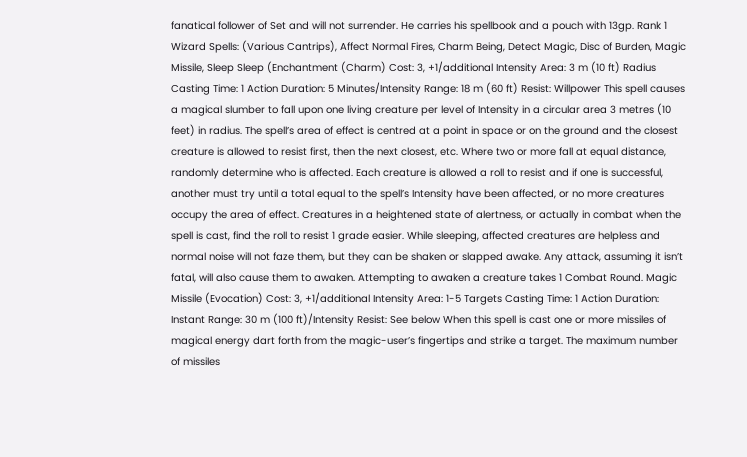fanatical follower of Set and will not surrender. He carries his spellbook and a pouch with 13gp. Rank 1 Wizard Spells: (Various Cantrips), Affect Normal Fires, Charm Being, Detect Magic, Disc of Burden, Magic Missile, Sleep Sleep (Enchantment (Charm) Cost: 3, +1/additional Intensity Area: 3 m (10 ft) Radius Casting Time: 1 Action Duration: 5 Minutes/Intensity Range: 18 m (60 ft) Resist: Willpower This spell causes a magical slumber to fall upon one living creature per level of Intensity in a circular area 3 metres (10 feet) in radius. The spell’s area of effect is centred at a point in space or on the ground and the closest creature is allowed to resist first, then the next closest, etc. Where two or more fall at equal distance, randomly determine who is affected. Each creature is allowed a roll to resist and if one is successful, another must try until a total equal to the spell’s Intensity have been affected, or no more creatures occupy the area of effect. Creatures in a heightened state of alertness, or actually in combat when the spell is cast, find the roll to resist 1 grade easier. While sleeping, affected creatures are helpless and normal noise will not faze them, but they can be shaken or slapped awake. Any attack, assuming it isn’t fatal, will also cause them to awaken. Attempting to awaken a creature takes 1 Combat Round. Magic Missile (Evocation) Cost: 3, +1/additional Intensity Area: 1-5 Targets Casting Time: 1 Action Duration: Instant Range: 30 m (100 ft)/Intensity Resist: See below When this spell is cast one or more missiles of magical energy dart forth from the magic-user’s fingertips and strike a target. The maximum number of missiles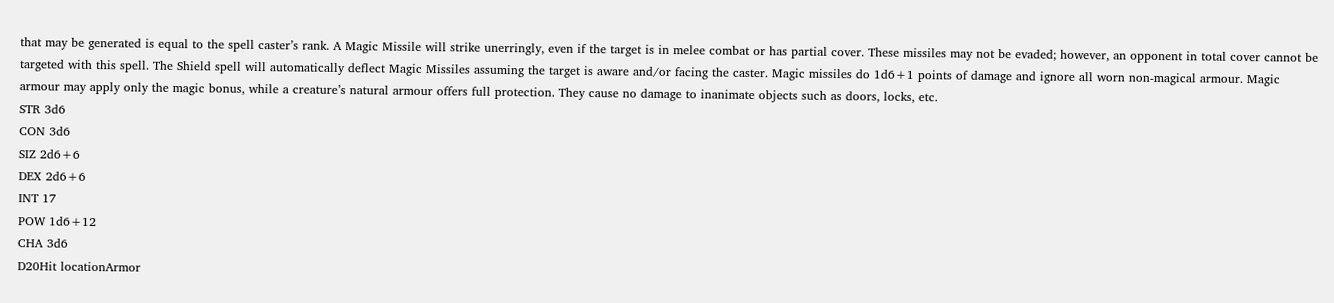that may be generated is equal to the spell caster’s rank. A Magic Missile will strike unerringly, even if the target is in melee combat or has partial cover. These missiles may not be evaded; however, an opponent in total cover cannot be targeted with this spell. The Shield spell will automatically deflect Magic Missiles assuming the target is aware and/or facing the caster. Magic missiles do 1d6+1 points of damage and ignore all worn non-magical armour. Magic armour may apply only the magic bonus, while a creature’s natural armour offers full protection. They cause no damage to inanimate objects such as doors, locks, etc.
STR 3d6
CON 3d6
SIZ 2d6+6
DEX 2d6+6
INT 17
POW 1d6+12
CHA 3d6
D20Hit locationArmor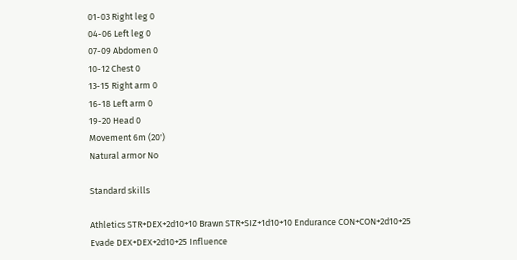01-03 Right leg 0
04-06 Left leg 0
07-09 Abdomen 0
10-12 Chest 0
13-15 Right arm 0
16-18 Left arm 0
19-20 Head 0
Movement 6m (20')
Natural armor No

Standard skills

Athletics STR+DEX+2d10+10 Brawn STR+SIZ+1d10+10 Endurance CON+CON+2d10+25
Evade DEX+DEX+2d10+25 Influence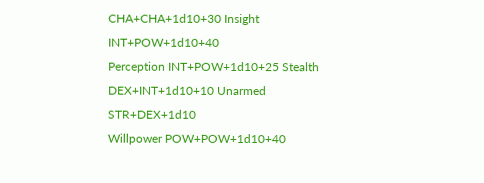CHA+CHA+1d10+30 Insight INT+POW+1d10+40
Perception INT+POW+1d10+25 Stealth DEX+INT+1d10+10 Unarmed STR+DEX+1d10
Willpower POW+POW+1d10+40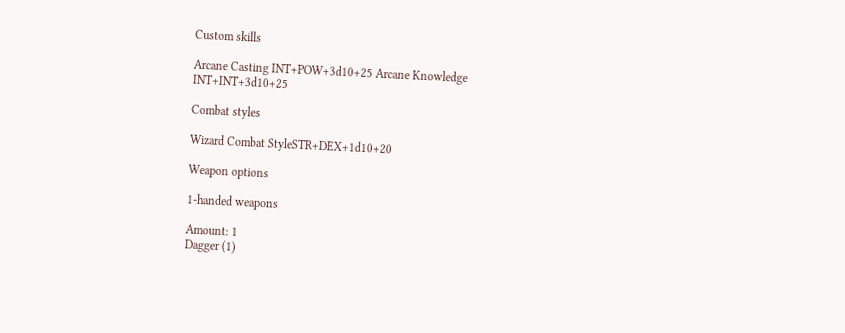Custom skills

Arcane Casting INT+POW+3d10+25 Arcane Knowledge INT+INT+3d10+25

Combat styles

Wizard Combat StyleSTR+DEX+1d10+20

Weapon options

1-handed weapons

Amount: 1
Dagger (1)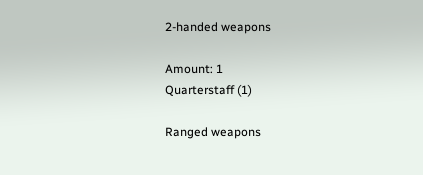2-handed weapons

Amount: 1
Quarterstaff (1)

Ranged weapons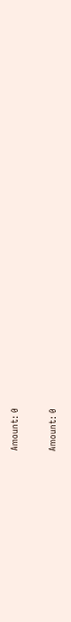Amount: 0


Amount: 0